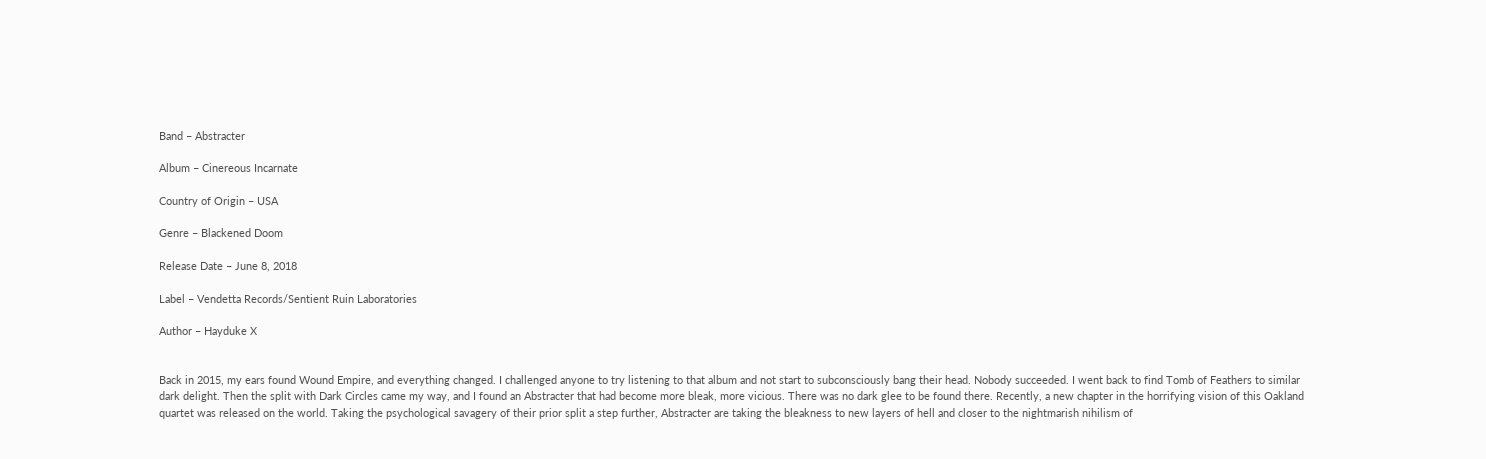Band – Abstracter

Album – Cinereous Incarnate

Country of Origin – USA

Genre – Blackened Doom

Release Date – June 8, 2018

Label – Vendetta Records/Sentient Ruin Laboratories

Author – Hayduke X


Back in 2015, my ears found Wound Empire, and everything changed. I challenged anyone to try listening to that album and not start to subconsciously bang their head. Nobody succeeded. I went back to find Tomb of Feathers to similar dark delight. Then the split with Dark Circles came my way, and I found an Abstracter that had become more bleak, more vicious. There was no dark glee to be found there. Recently, a new chapter in the horrifying vision of this Oakland quartet was released on the world. Taking the psychological savagery of their prior split a step further, Abstracter are taking the bleakness to new layers of hell and closer to the nightmarish nihilism of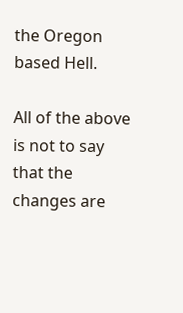the Oregon based Hell.

All of the above is not to say that the changes are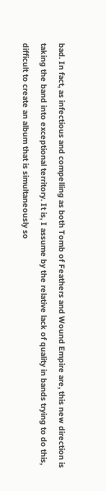bad. In fact, as infectious and compelling as both Tomb of Feathers and Wound Empire are, this new direction is taking the band into exceptional territory. It is, I assume by the relative lack of quality in bands trying to do this, difficult to create an album that is simultaneously so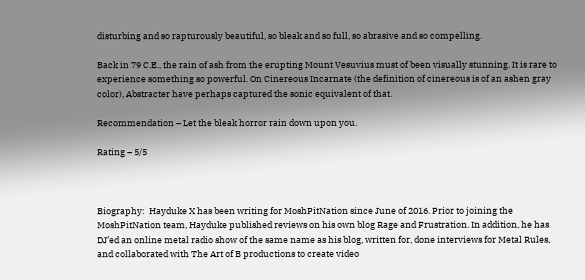disturbing and so rapturously beautiful, so bleak and so full, so abrasive and so compelling.

Back in 79 C.E., the rain of ash from the erupting Mount Vesuvius must of been visually stunning. It is rare to experience something so powerful. On Cinereous Incarnate (the definition of cinereous is of an ashen gray color), Abstracter have perhaps captured the sonic equivalent of that.

Recommendation – Let the bleak horror rain down upon you.

Rating – 5/5



Biography:  Hayduke X has been writing for MoshPitNation since June of 2016. Prior to joining the MoshPitNation team, Hayduke published reviews on his own blog Rage and Frustration. In addition, he has DJ’ed an online metal radio show of the same name as his blog, written for, done interviews for Metal Rules, and collaborated with The Art of B productions to create video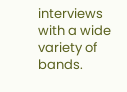interviews with a wide variety of bands.